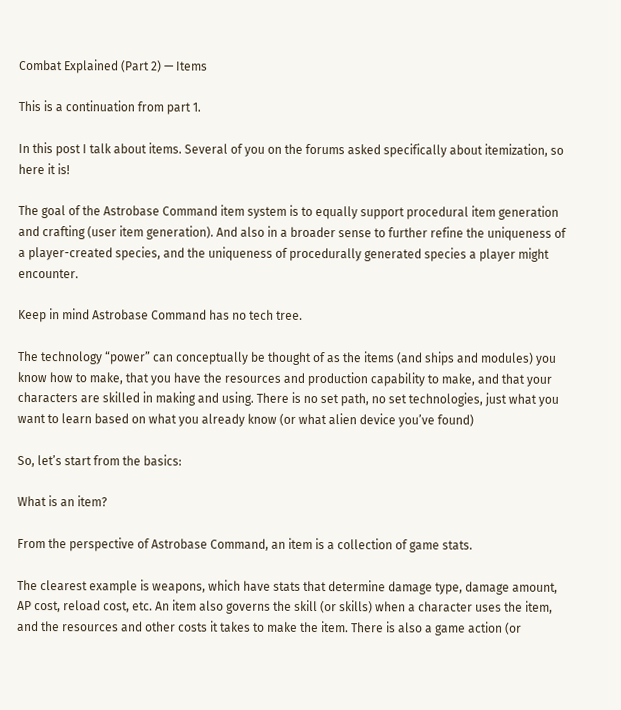Combat Explained (Part 2) — Items

This is a continuation from part 1.

In this post I talk about items. Several of you on the forums asked specifically about itemization, so here it is!

The goal of the Astrobase Command item system is to equally support procedural item generation and crafting (user item generation). And also in a broader sense to further refine the uniqueness of a player-created species, and the uniqueness of procedurally generated species a player might encounter.

Keep in mind Astrobase Command has no tech tree.

The technology “power” can conceptually be thought of as the items (and ships and modules) you know how to make, that you have the resources and production capability to make, and that your characters are skilled in making and using. There is no set path, no set technologies, just what you want to learn based on what you already know (or what alien device you’ve found)

So, let’s start from the basics:

What is an item?

From the perspective of Astrobase Command, an item is a collection of game stats.

The clearest example is weapons, which have stats that determine damage type, damage amount, AP cost, reload cost, etc. An item also governs the skill (or skills) when a character uses the item, and the resources and other costs it takes to make the item. There is also a game action (or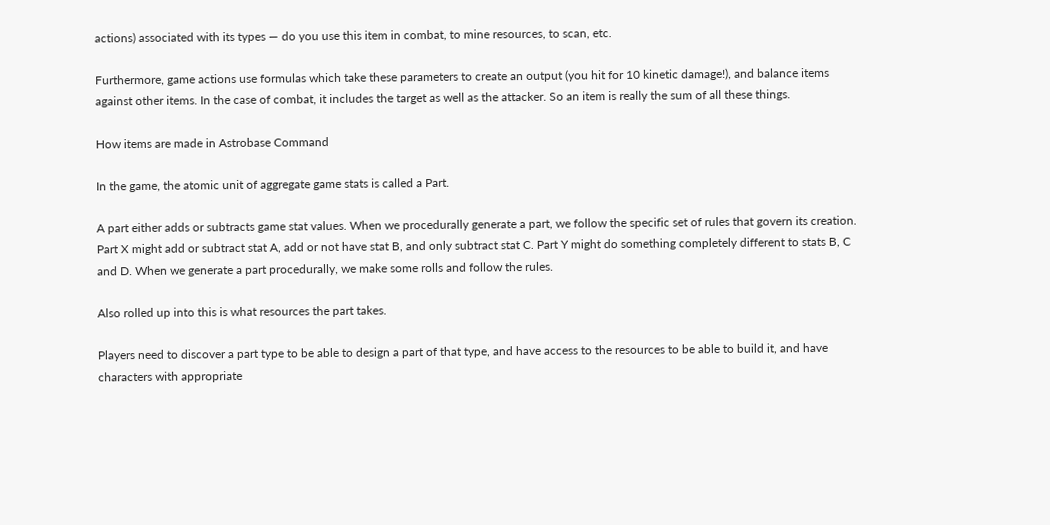actions) associated with its types — do you use this item in combat, to mine resources, to scan, etc.

Furthermore, game actions use formulas which take these parameters to create an output (you hit for 10 kinetic damage!), and balance items against other items. In the case of combat, it includes the target as well as the attacker. So an item is really the sum of all these things.

How items are made in Astrobase Command

In the game, the atomic unit of aggregate game stats is called a Part.

A part either adds or subtracts game stat values. When we procedurally generate a part, we follow the specific set of rules that govern its creation. Part X might add or subtract stat A, add or not have stat B, and only subtract stat C. Part Y might do something completely different to stats B, C and D. When we generate a part procedurally, we make some rolls and follow the rules.

Also rolled up into this is what resources the part takes.

Players need to discover a part type to be able to design a part of that type, and have access to the resources to be able to build it, and have characters with appropriate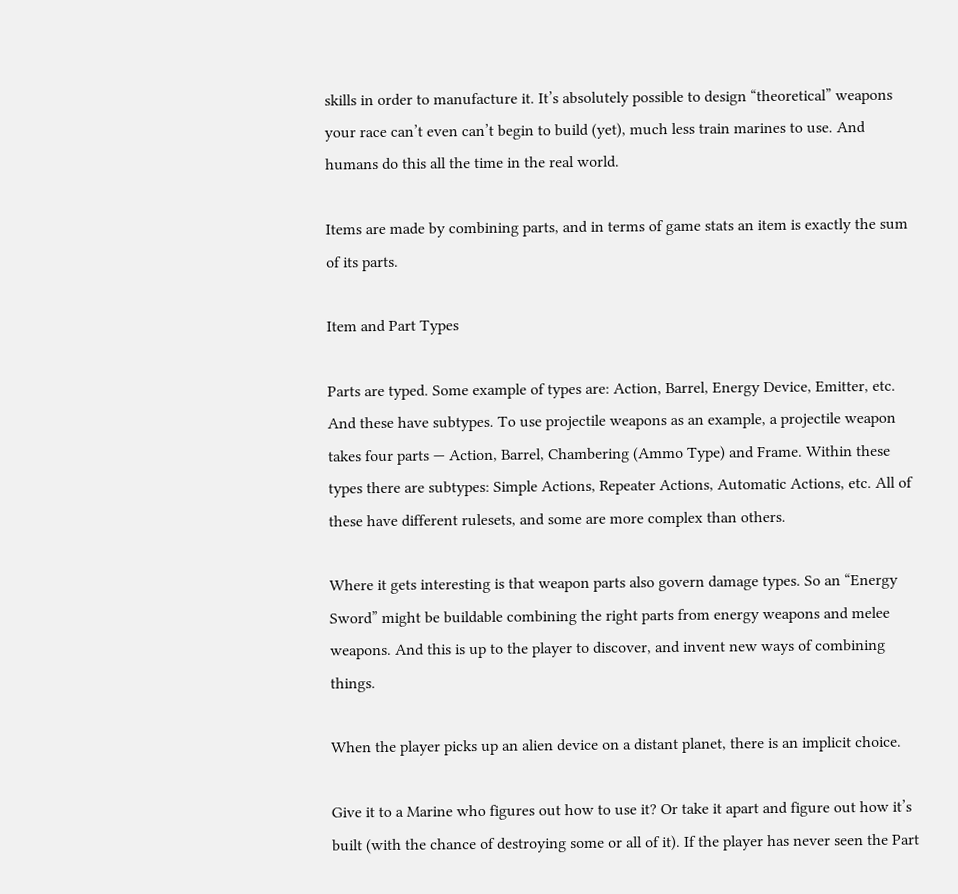skills in order to manufacture it. It’s absolutely possible to design “theoretical” weapons your race can’t even can’t begin to build (yet), much less train marines to use. And humans do this all the time in the real world.

Items are made by combining parts, and in terms of game stats an item is exactly the sum of its parts.

Item and Part Types

Parts are typed. Some example of types are: Action, Barrel, Energy Device, Emitter, etc. And these have subtypes. To use projectile weapons as an example, a projectile weapon takes four parts — Action, Barrel, Chambering (Ammo Type) and Frame. Within these types there are subtypes: Simple Actions, Repeater Actions, Automatic Actions, etc. All of these have different rulesets, and some are more complex than others.

Where it gets interesting is that weapon parts also govern damage types. So an “Energy Sword” might be buildable combining the right parts from energy weapons and melee weapons. And this is up to the player to discover, and invent new ways of combining things.

When the player picks up an alien device on a distant planet, there is an implicit choice.

Give it to a Marine who figures out how to use it? Or take it apart and figure out how it’s built (with the chance of destroying some or all of it). If the player has never seen the Part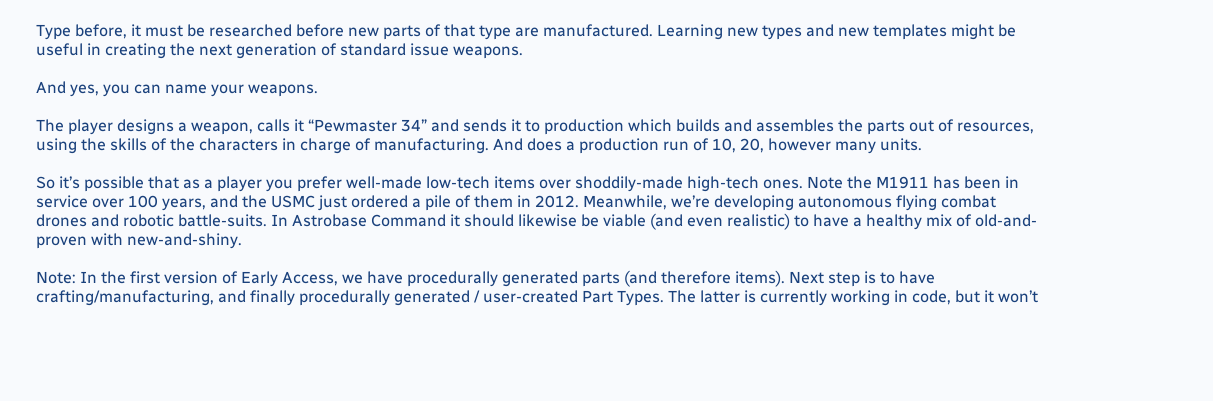Type before, it must be researched before new parts of that type are manufactured. Learning new types and new templates might be useful in creating the next generation of standard issue weapons.

And yes, you can name your weapons.

The player designs a weapon, calls it “Pewmaster 34” and sends it to production which builds and assembles the parts out of resources, using the skills of the characters in charge of manufacturing. And does a production run of 10, 20, however many units.

So it’s possible that as a player you prefer well-made low-tech items over shoddily-made high-tech ones. Note the M1911 has been in service over 100 years, and the USMC just ordered a pile of them in 2012. Meanwhile, we’re developing autonomous flying combat drones and robotic battle-suits. In Astrobase Command it should likewise be viable (and even realistic) to have a healthy mix of old-and-proven with new-and-shiny.

Note: In the first version of Early Access, we have procedurally generated parts (and therefore items). Next step is to have crafting/manufacturing, and finally procedurally generated / user-created Part Types. The latter is currently working in code, but it won’t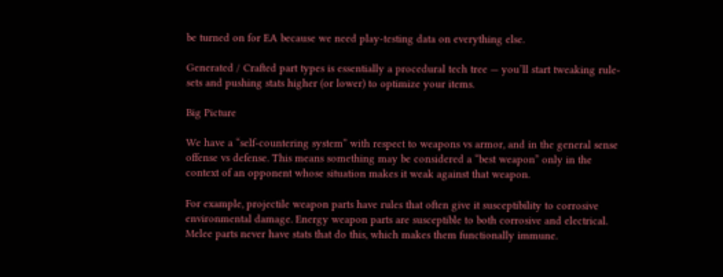be turned on for EA because we need play-testing data on everything else.

Generated / Crafted part types is essentially a procedural tech tree — you’ll start tweaking rule-sets and pushing stats higher (or lower) to optimize your items.

Big Picture

We have a “self-countering system” with respect to weapons vs armor, and in the general sense offense vs defense. This means something may be considered a “best weapon” only in the context of an opponent whose situation makes it weak against that weapon.

For example, projectile weapon parts have rules that often give it susceptibility to corrosive environmental damage. Energy weapon parts are susceptible to both corrosive and electrical. Melee parts never have stats that do this, which makes them functionally immune.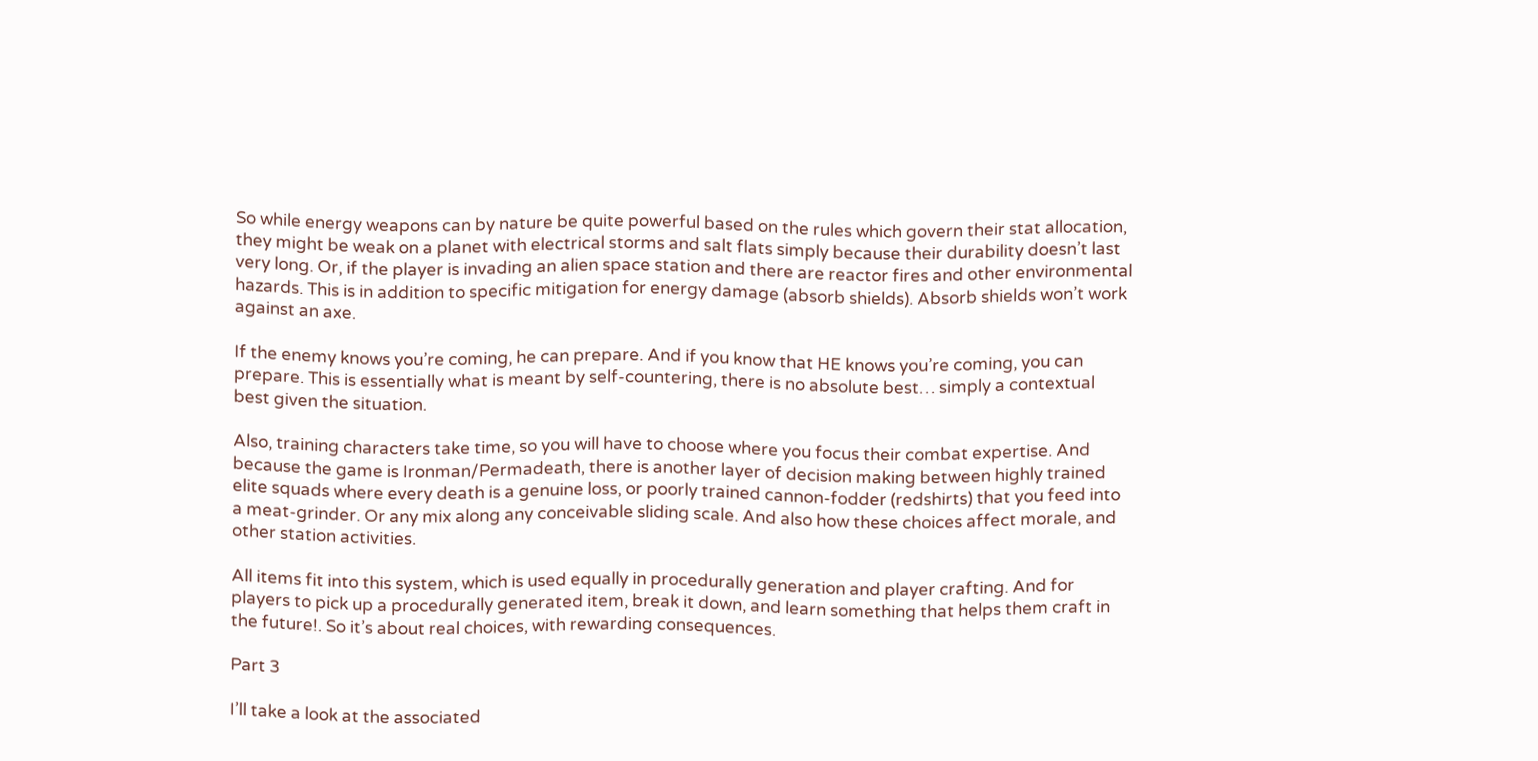So while energy weapons can by nature be quite powerful based on the rules which govern their stat allocation, they might be weak on a planet with electrical storms and salt flats simply because their durability doesn’t last very long. Or, if the player is invading an alien space station and there are reactor fires and other environmental hazards. This is in addition to specific mitigation for energy damage (absorb shields). Absorb shields won’t work against an axe.

If the enemy knows you’re coming, he can prepare. And if you know that HE knows you’re coming, you can prepare. This is essentially what is meant by self-countering, there is no absolute best… simply a contextual best given the situation.

Also, training characters take time, so you will have to choose where you focus their combat expertise. And because the game is Ironman/Permadeath, there is another layer of decision making between highly trained elite squads where every death is a genuine loss, or poorly trained cannon-fodder (redshirts) that you feed into a meat-grinder. Or any mix along any conceivable sliding scale. And also how these choices affect morale, and other station activities.

All items fit into this system, which is used equally in procedurally generation and player crafting. And for players to pick up a procedurally generated item, break it down, and learn something that helps them craft in the future!. So it’s about real choices, with rewarding consequences.

Part 3

I’ll take a look at the associated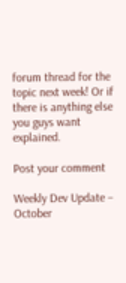forum thread for the topic next week! Or if there is anything else you guys want explained.

Post your comment

Weekly Dev Update – October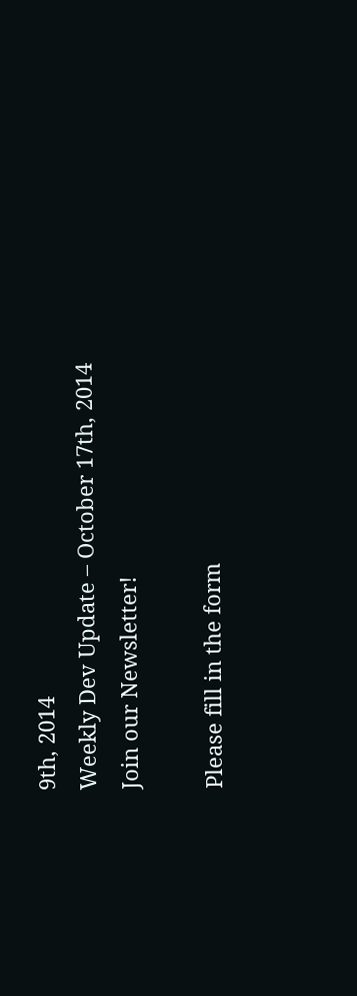9th, 2014
Weekly Dev Update – October 17th, 2014
Join our Newsletter!

Please fill in the form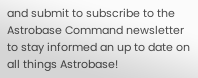and submit to subscribe to the Astrobase Command newsletter to stay informed an up to date on all things Astrobase!